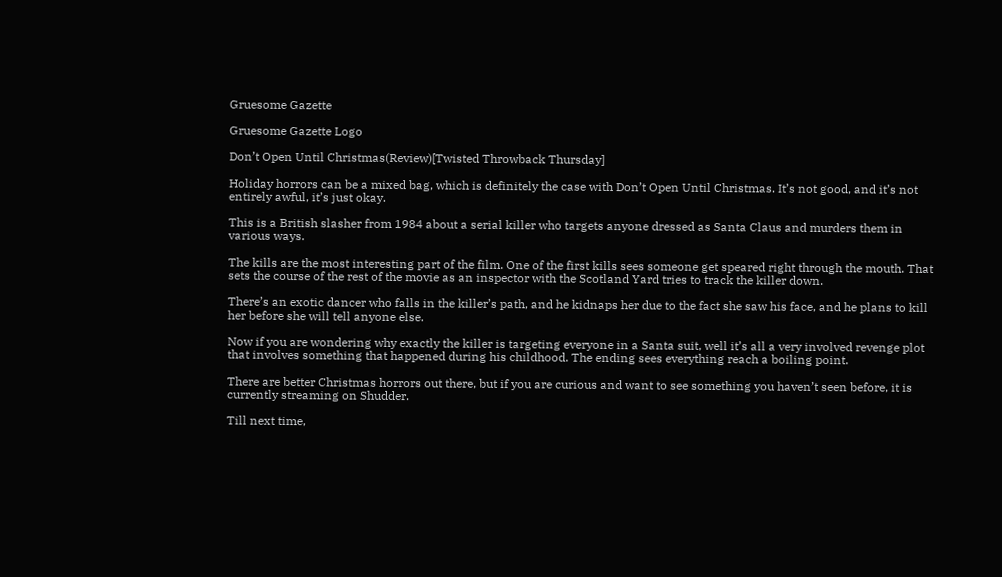Gruesome Gazette

Gruesome Gazette Logo

Don’t Open Until Christmas(Review)[Twisted Throwback Thursday]

Holiday horrors can be a mixed bag, which is definitely the case with Don’t Open Until Christmas. It’s not good, and it’s not entirely awful, it’s just okay.

This is a British slasher from 1984 about a serial killer who targets anyone dressed as Santa Claus and murders them in various ways.

The kills are the most interesting part of the film. One of the first kills sees someone get speared right through the mouth. That sets the course of the rest of the movie as an inspector with the Scotland Yard tries to track the killer down.

There’s an exotic dancer who falls in the killer’s path, and he kidnaps her due to the fact she saw his face, and he plans to kill her before she will tell anyone else.

Now if you are wondering why exactly the killer is targeting everyone in a Santa suit, well it’s all a very involved revenge plot that involves something that happened during his childhood. The ending sees everything reach a boiling point.

There are better Christmas horrors out there, but if you are curious and want to see something you haven’t seen before, it is currently streaming on Shudder.

Till next time,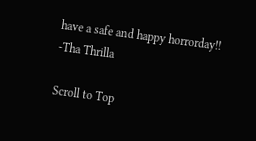have a safe and happy horrorday!!
-Tha Thrilla

Scroll to Top